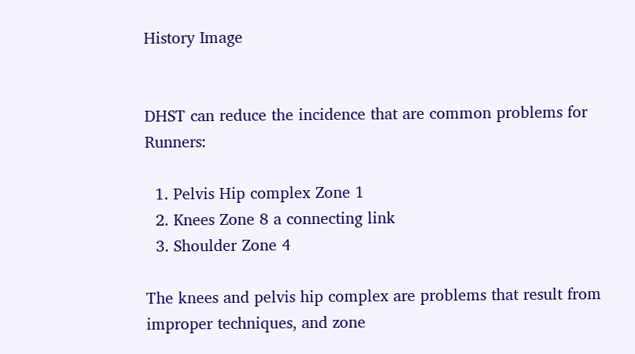History Image


DHST can reduce the incidence that are common problems for Runners:

  1. Pelvis Hip complex Zone 1
  2. Knees Zone 8 a connecting link
  3. Shoulder Zone 4

The knees and pelvis hip complex are problems that result from improper techniques, and zone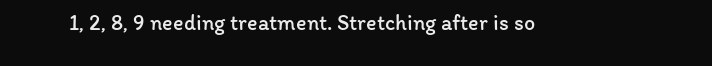1, 2, 8, 9 needing treatment. Stretching after is so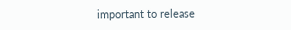important to release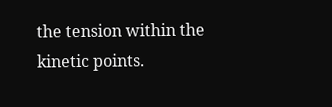the tension within the kinetic points.